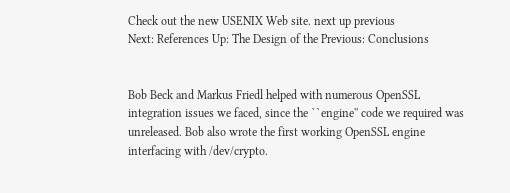Check out the new USENIX Web site. next up previous
Next: References Up: The Design of the Previous: Conclusions


Bob Beck and Markus Friedl helped with numerous OpenSSL integration issues we faced, since the ``engine'' code we required was unreleased. Bob also wrote the first working OpenSSL engine interfacing with /dev/crypto.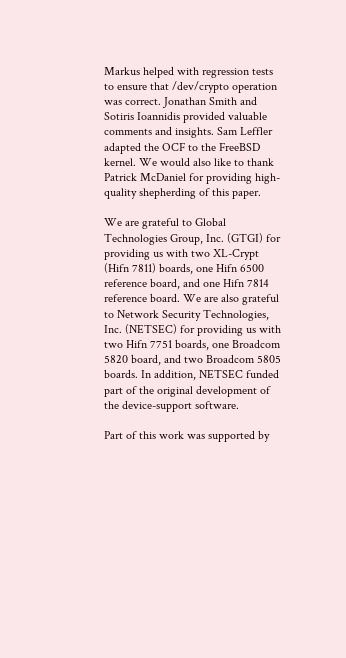Markus helped with regression tests to ensure that /dev/crypto operation was correct. Jonathan Smith and Sotiris Ioannidis provided valuable comments and insights. Sam Leffler adapted the OCF to the FreeBSD kernel. We would also like to thank Patrick McDaniel for providing high-quality shepherding of this paper.

We are grateful to Global Technologies Group, Inc. (GTGI) for providing us with two XL-Crypt (Hifn 7811) boards, one Hifn 6500 reference board, and one Hifn 7814 reference board. We are also grateful to Network Security Technologies, Inc. (NETSEC) for providing us with two Hifn 7751 boards, one Broadcom 5820 board, and two Broadcom 5805 boards. In addition, NETSEC funded part of the original development of the device-support software.

Part of this work was supported by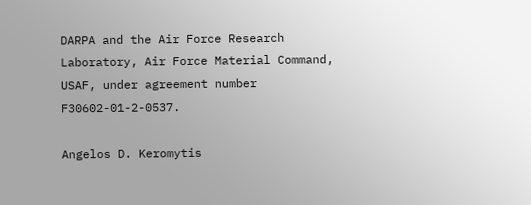DARPA and the Air Force Research Laboratory, Air Force Material Command, USAF, under agreement number F30602-01-2-0537.

Angelos D. Keromytis